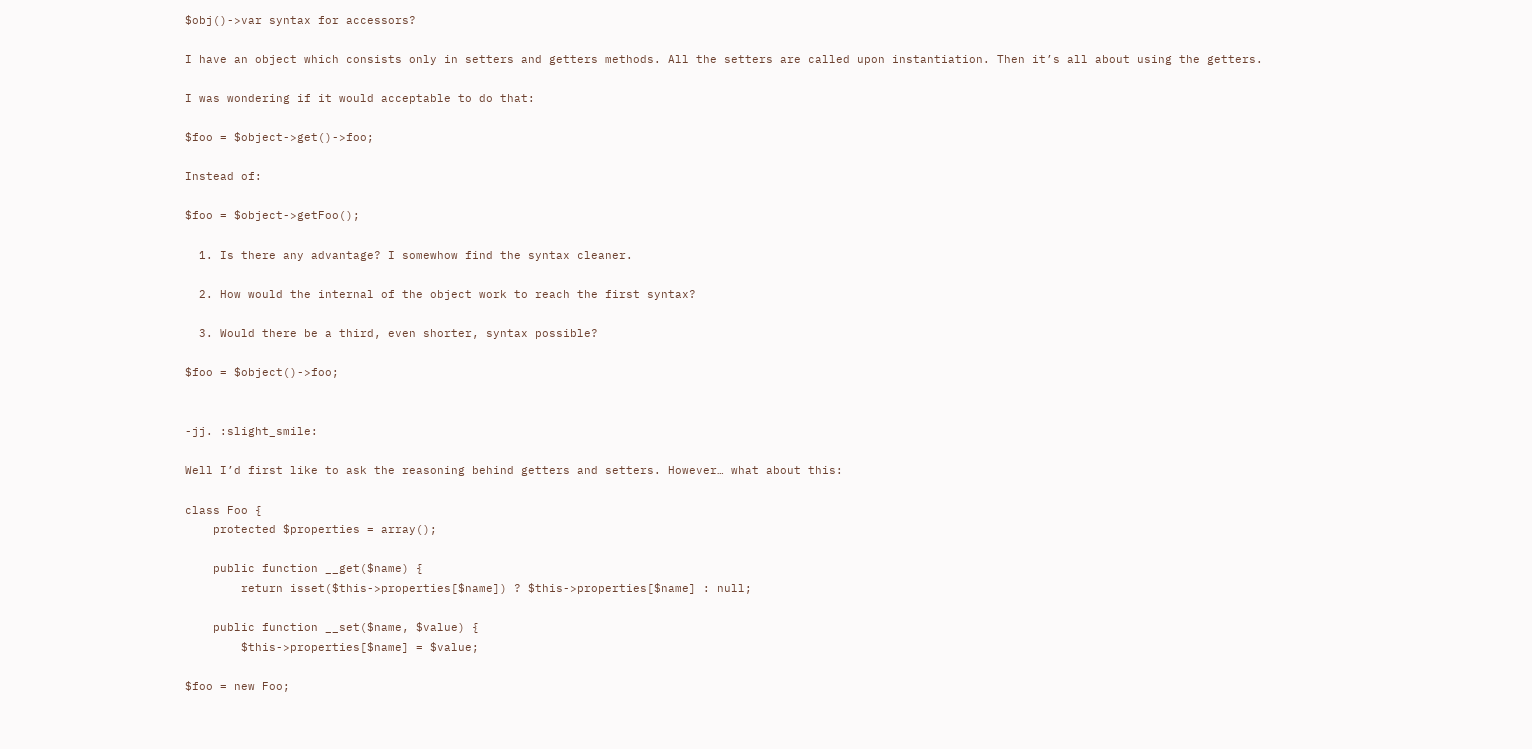$obj()->var syntax for accessors?

I have an object which consists only in setters and getters methods. All the setters are called upon instantiation. Then it’s all about using the getters.

I was wondering if it would acceptable to do that:

$foo = $object->get()->foo;

Instead of:

$foo = $object->getFoo();

  1. Is there any advantage? I somewhow find the syntax cleaner.

  2. How would the internal of the object work to reach the first syntax?

  3. Would there be a third, even shorter, syntax possible?

$foo = $object()->foo;


-jj. :slight_smile:

Well I’d first like to ask the reasoning behind getters and setters. However… what about this:

class Foo {
    protected $properties = array();

    public function __get($name) {
        return isset($this->properties[$name]) ? $this->properties[$name] : null;

    public function __set($name, $value) {
        $this->properties[$name] = $value;

$foo = new Foo;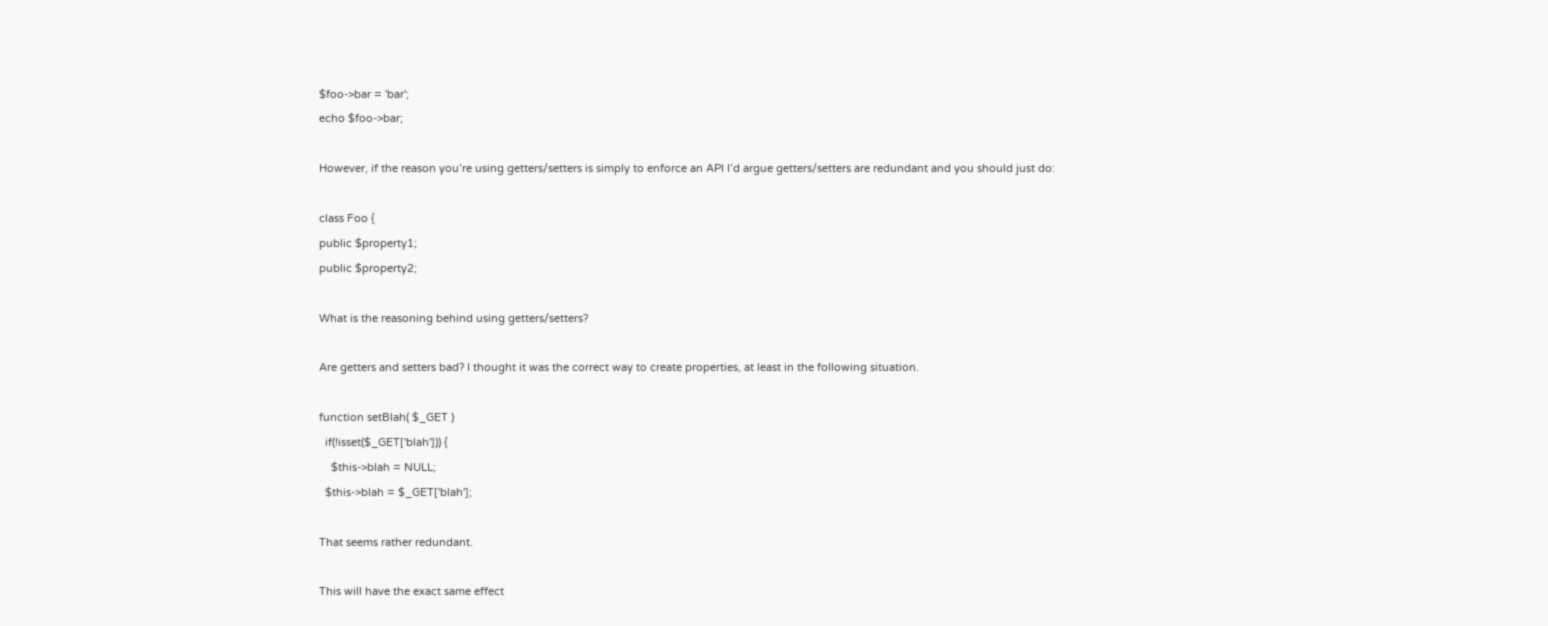$foo->bar = 'bar';
echo $foo->bar;

However, if the reason you’re using getters/setters is simply to enforce an API I’d argue getters/setters are redundant and you should just do:

class Foo {
public $property1;
public $property2;

What is the reasoning behind using getters/setters?

Are getters and setters bad? I thought it was the correct way to create properties, at least in the following situation.

function setBlah( $_GET )
  if(!isset($_GET['blah'])) {
    $this->blah = NULL;
  $this->blah = $_GET['blah'];

That seems rather redundant.

This will have the exact same effect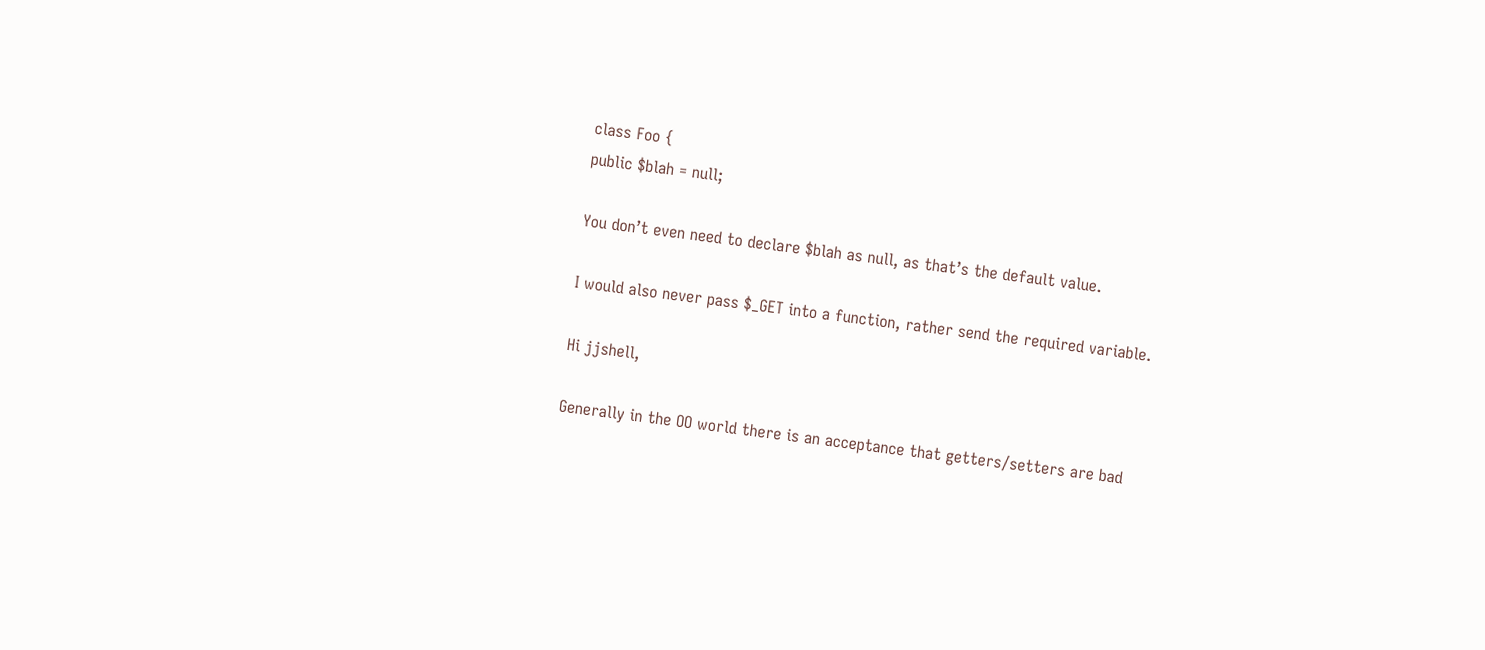class Foo {
public $blah = null;

You don’t even need to declare $blah as null, as that’s the default value.

I would also never pass $_GET into a function, rather send the required variable.

Hi jjshell,

Generally in the OO world there is an acceptance that getters/setters are bad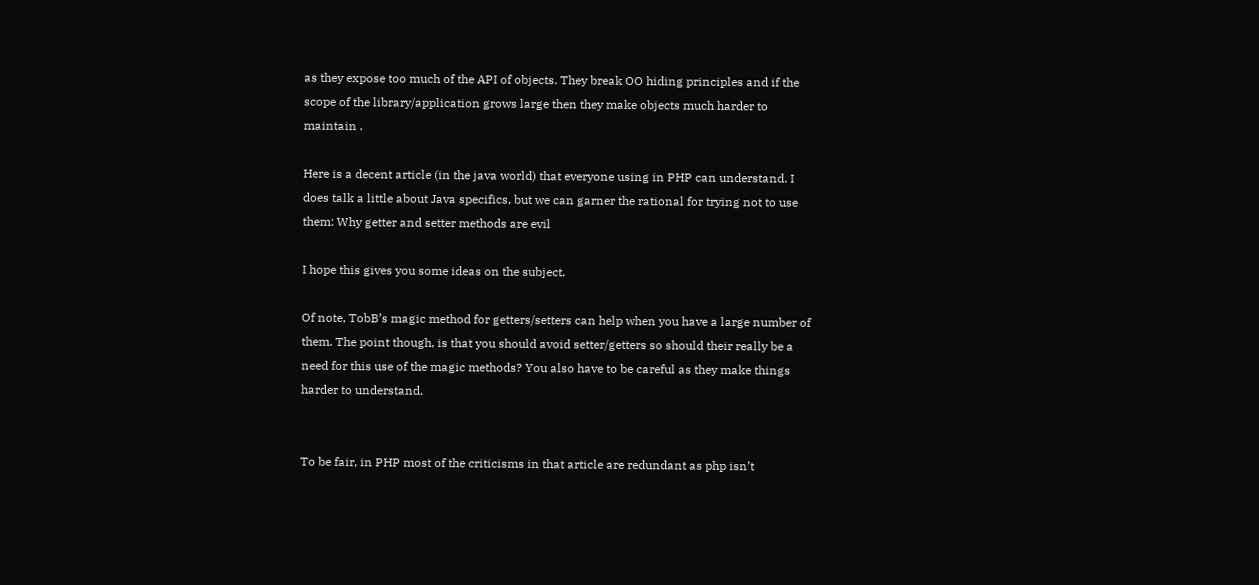as they expose too much of the API of objects. They break OO hiding principles and if the scope of the library/application grows large then they make objects much harder to maintain .

Here is a decent article (in the java world) that everyone using in PHP can understand. I does talk a little about Java specifics, but we can garner the rational for trying not to use them: Why getter and setter methods are evil

I hope this gives you some ideas on the subject.

Of note, TobB’s magic method for getters/setters can help when you have a large number of them. The point though, is that you should avoid setter/getters so should their really be a need for this use of the magic methods? You also have to be careful as they make things harder to understand.


To be fair, in PHP most of the criticisms in that article are redundant as php isn’t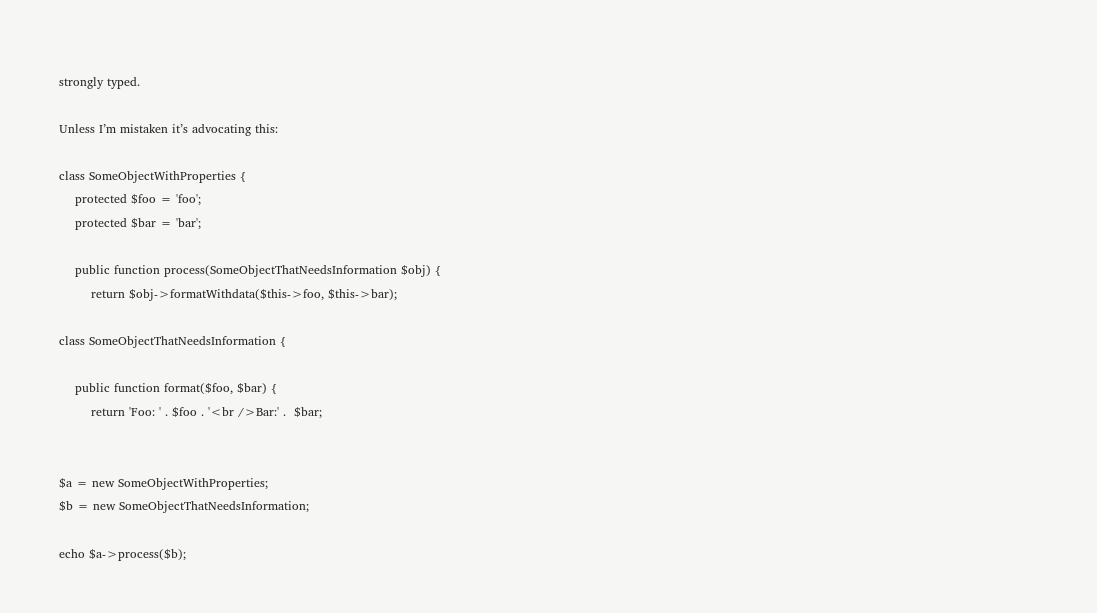strongly typed.

Unless I’m mistaken it’s advocating this:

class SomeObjectWithProperties {
    protected $foo = 'foo';
    protected $bar = 'bar';

    public function process(SomeObjectThatNeedsInformation $obj) {
        return $obj->formatWithdata($this->foo, $this->bar);

class SomeObjectThatNeedsInformation {

    public function format($foo, $bar) {
        return 'Foo: ' . $foo . '<br />Bar:' .  $bar;


$a = new SomeObjectWithProperties;
$b = new SomeObjectThatNeedsInformation;

echo $a->process($b);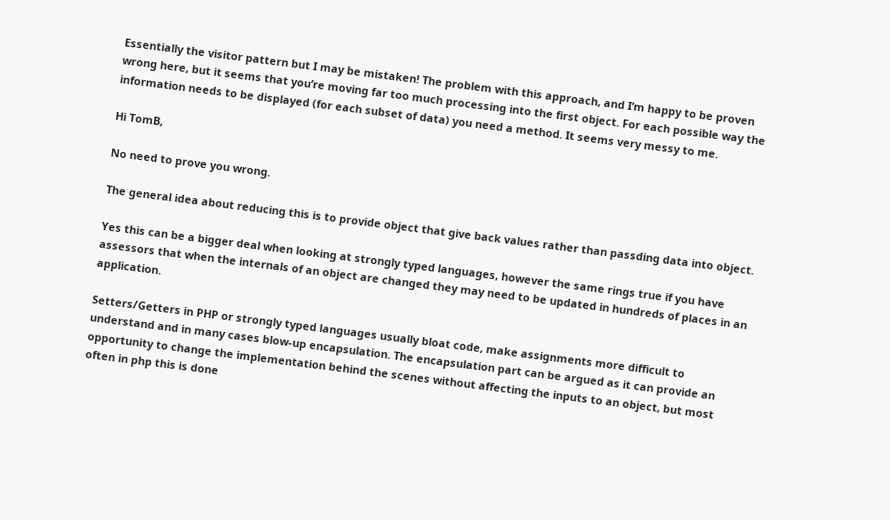Essentially the visitor pattern but I may be mistaken! The problem with this approach, and I’m happy to be proven wrong here, but it seems that you’re moving far too much processing into the first object. For each possible way the information needs to be displayed (for each subset of data) you need a method. It seems very messy to me.

Hi TomB,

No need to prove you wrong.

The general idea about reducing this is to provide object that give back values rather than passding data into object.

Yes this can be a bigger deal when looking at strongly typed languages, however the same rings true if you have assessors that when the internals of an object are changed they may need to be updated in hundreds of places in an application.

Setters/Getters in PHP or strongly typed languages usually bloat code, make assignments more difficult to understand and in many cases blow-up encapsulation. The encapsulation part can be argued as it can provide an opportunity to change the implementation behind the scenes without affecting the inputs to an object, but most often in php this is done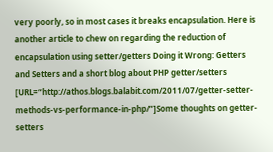very poorly, so in most cases it breaks encapsulation. Here is another article to chew on regarding the reduction of encapsulation using setter/getters Doing it Wrong: Getters and Setters and a short blog about PHP getter/setters [URL=“http://athos.blogs.balabit.com/2011/07/getter-setter-methods-vs-performance-in-php/”]Some thoughts on getter-setters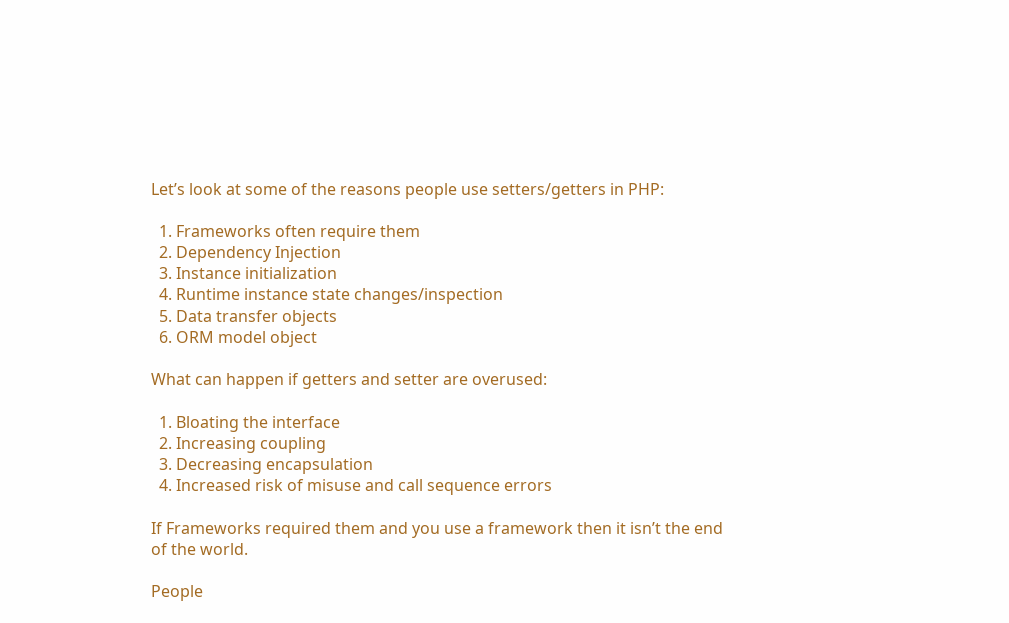Let’s look at some of the reasons people use setters/getters in PHP:

  1. Frameworks often require them
  2. Dependency Injection
  3. Instance initialization
  4. Runtime instance state changes/inspection
  5. Data transfer objects
  6. ORM model object

What can happen if getters and setter are overused:

  1. Bloating the interface
  2. Increasing coupling
  3. Decreasing encapsulation
  4. Increased risk of misuse and call sequence errors

If Frameworks required them and you use a framework then it isn’t the end of the world.

People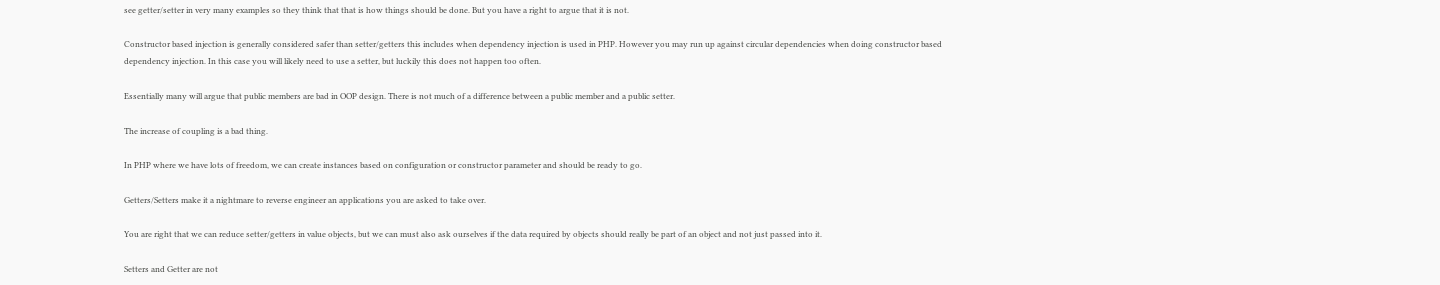see getter/setter in very many examples so they think that that is how things should be done. But you have a right to argue that it is not.

Constructor based injection is generally considered safer than setter/getters this includes when dependency injection is used in PHP. However you may run up against circular dependencies when doing constructor based dependency injection. In this case you will likely need to use a setter, but luckily this does not happen too often.

Essentially many will argue that public members are bad in OOP design. There is not much of a difference between a public member and a public setter.

The increase of coupling is a bad thing.

In PHP where we have lots of freedom, we can create instances based on configuration or constructor parameter and should be ready to go.

Getters/Setters make it a nightmare to reverse engineer an applications you are asked to take over.

You are right that we can reduce setter/getters in value objects, but we can must also ask ourselves if the data required by objects should really be part of an object and not just passed into it.

Setters and Getter are not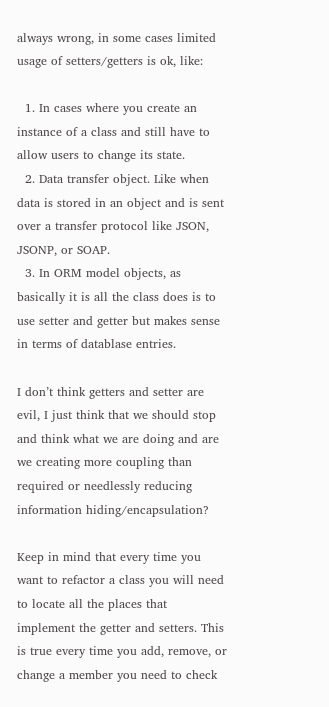always wrong, in some cases limited usage of setters/getters is ok, like:

  1. In cases where you create an instance of a class and still have to allow users to change its state.
  2. Data transfer object. Like when data is stored in an object and is sent over a transfer protocol like JSON, JSONP, or SOAP.
  3. In ORM model objects, as basically it is all the class does is to use setter and getter but makes sense in terms of datablase entries.

I don’t think getters and setter are evil, I just think that we should stop and think what we are doing and are we creating more coupling than required or needlessly reducing information hiding/encapsulation?

Keep in mind that every time you want to refactor a class you will need to locate all the places that implement the getter and setters. This is true every time you add, remove, or change a member you need to check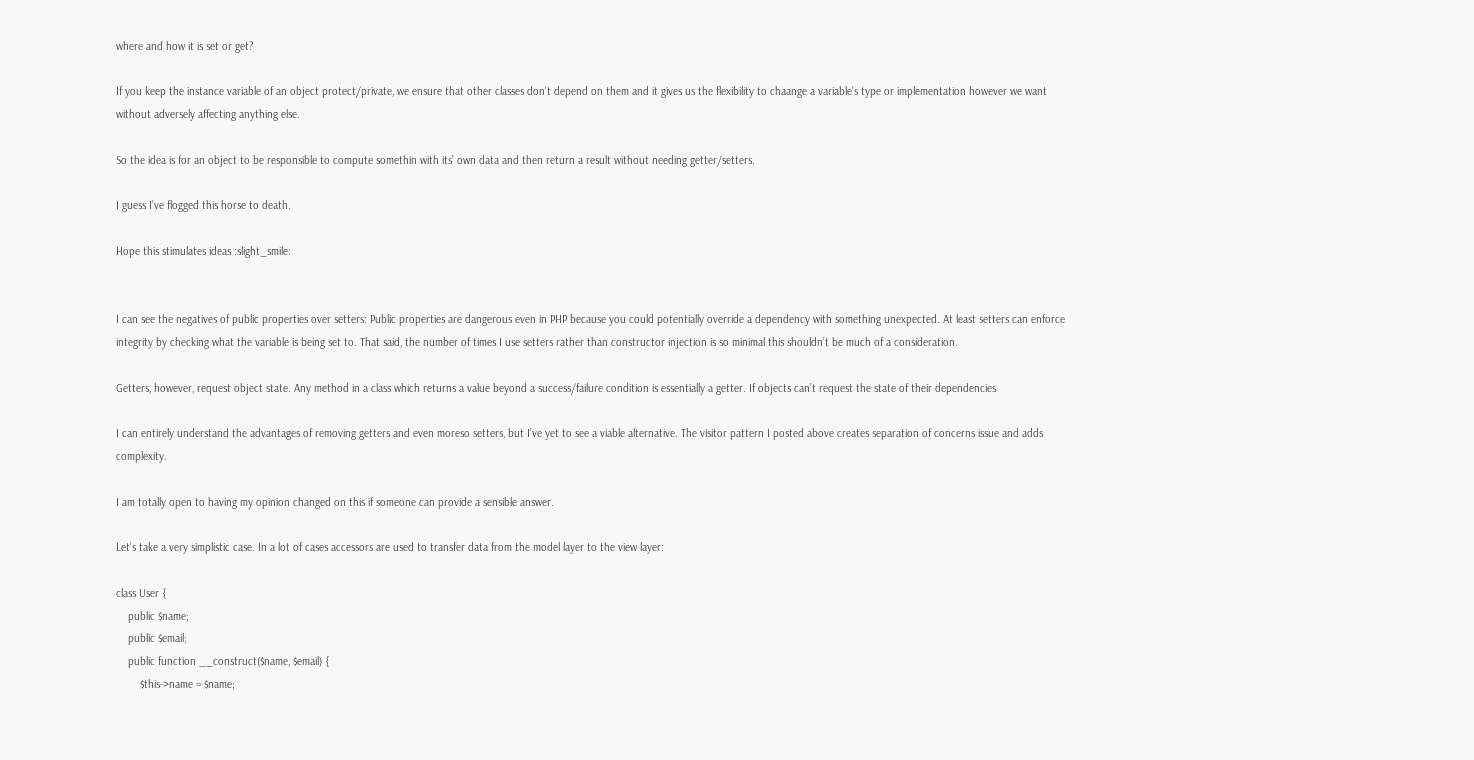where and how it is set or get?

If you keep the instance variable of an object protect/private, we ensure that other classes don’t depend on them and it gives us the flexibility to chaange a variable’s type or implementation however we want without adversely affecting anything else.

So the idea is for an object to be responsible to compute somethin with its’ own data and then return a result without needing getter/setters.

I guess I’ve flogged this horse to death.

Hope this stimulates ideas :slight_smile:


I can see the negatives of public properties over setters: Public properties are dangerous even in PHP because you could potentially override a dependency with something unexpected. At least setters can enforce integrity by checking what the variable is being set to. That said, the number of times I use setters rather than constructor injection is so minimal this shouldn’t be much of a consideration.

Getters, however, request object state. Any method in a class which returns a value beyond a success/failure condition is essentially a getter. If objects can’t request the state of their dependencies

I can entirely understand the advantages of removing getters and even moreso setters, but I’ve yet to see a viable alternative. The visitor pattern I posted above creates separation of concerns issue and adds complexity.

I am totally open to having my opinion changed on this if someone can provide a sensible answer.

Let’s take a very simplistic case. In a lot of cases accessors are used to transfer data from the model layer to the view layer:

class User {
    public $name;
    public $email;
    public function __construct($name, $email) {
        $this->name = $name;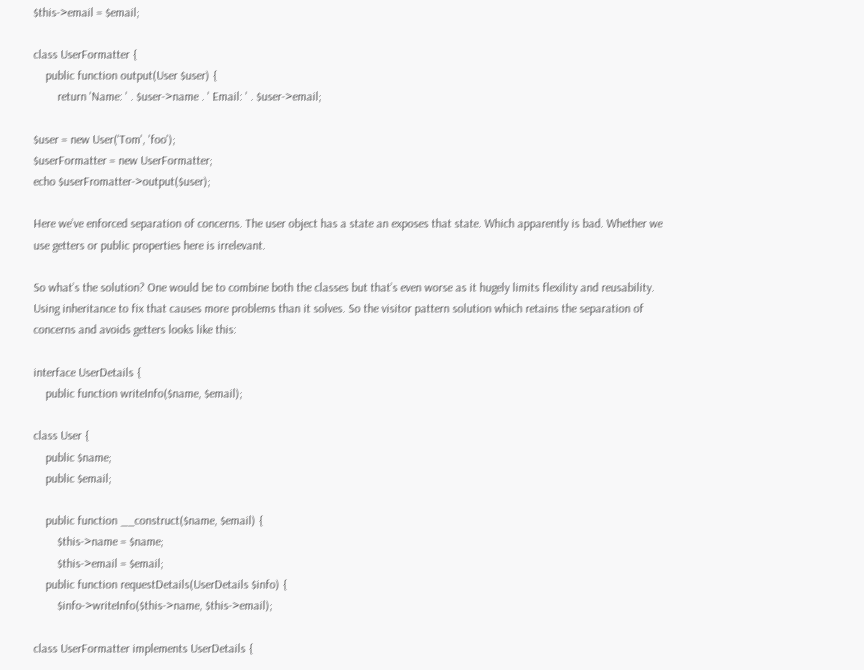$this->email = $email;

class UserFormatter {
    public function output(User $user) {
        return 'Name: ' . $user->name . ' Email: ' . $user->email;

$user = new User('Tom', 'foo');
$userFormatter = new UserFormatter;
echo $userFromatter->output($user);

Here we’ve enforced separation of concerns. The user object has a state an exposes that state. Which apparently is bad. Whether we use getters or public properties here is irrelevant.

So what’s the solution? One would be to combine both the classes but that’s even worse as it hugely limits flexility and reusability. Using inheritance to fix that causes more problems than it solves. So the visitor pattern solution which retains the separation of concerns and avoids getters looks like this:

interface UserDetails {
    public function writeInfo($name, $email);

class User {
    public $name;
    public $email;

    public function __construct($name, $email) {
        $this->name = $name;
        $this->email = $email;
    public function requestDetails(UserDetails $info) {
        $info->writeInfo($this->name, $this->email);

class UserFormatter implements UserDetails {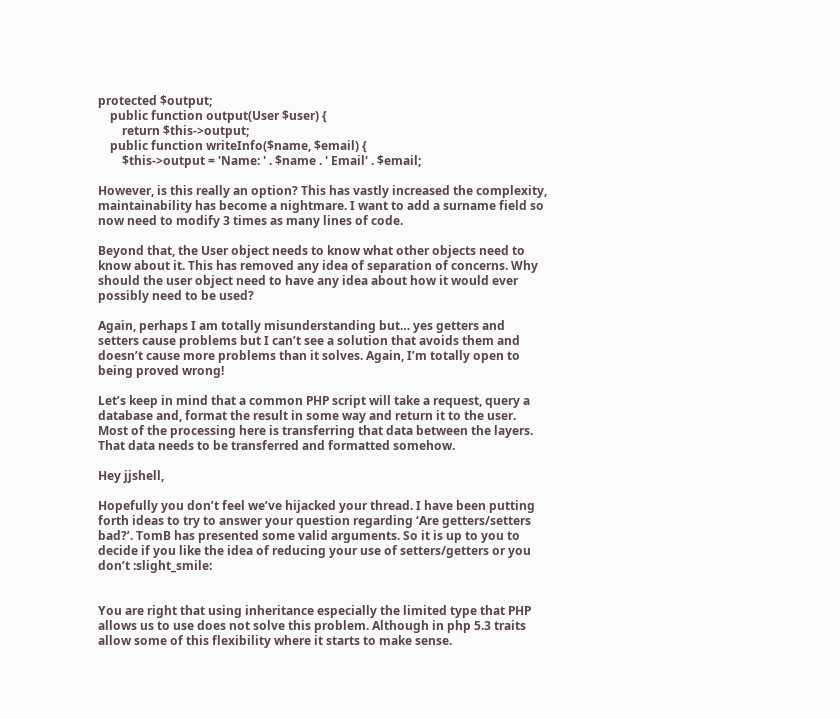protected $output;
    public function output(User $user) {
        return $this->output;
    public function writeInfo($name, $email) {
        $this->output = 'Name: ' . $name . ' Email' . $email;

However, is this really an option? This has vastly increased the complexity, maintainability has become a nightmare. I want to add a surname field so now need to modify 3 times as many lines of code.

Beyond that, the User object needs to know what other objects need to know about it. This has removed any idea of separation of concerns. Why should the user object need to have any idea about how it would ever possibly need to be used?

Again, perhaps I am totally misunderstanding but… yes getters and setters cause problems but I can’t see a solution that avoids them and doesn’t cause more problems than it solves. Again, I’m totally open to being proved wrong!

Let’s keep in mind that a common PHP script will take a request, query a database and, format the result in some way and return it to the user. Most of the processing here is transferring that data between the layers. That data needs to be transferred and formatted somehow.

Hey jjshell,

Hopefully you don’t feel we’ve hijacked your thread. I have been putting forth ideas to try to answer your question regarding ‘Are getters/setters bad?’. TomB has presented some valid arguments. So it is up to you to decide if you like the idea of reducing your use of setters/getters or you don’t :slight_smile:


You are right that using inheritance especially the limited type that PHP allows us to use does not solve this problem. Although in php 5.3 traits allow some of this flexibility where it starts to make sense.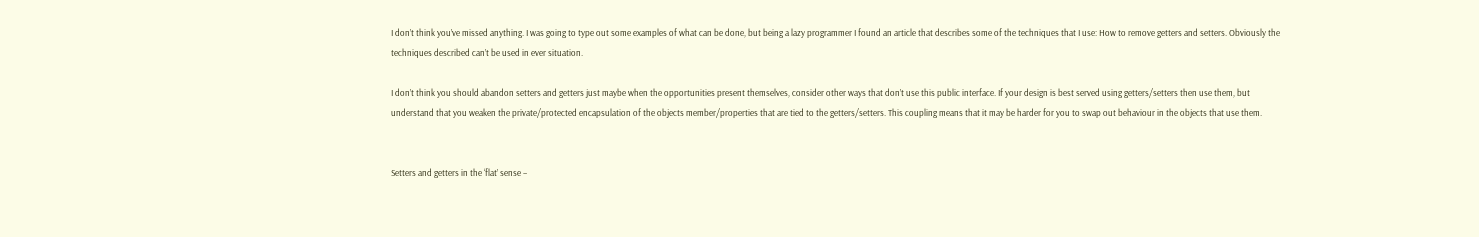I don’t think you’ve missed anything. I was going to type out some examples of what can be done, but being a lazy programmer I found an article that describes some of the techniques that I use: How to remove getters and setters. Obviously the techniques described can’t be used in ever situation.

I don’t think you should abandon setters and getters just maybe when the opportunities present themselves, consider other ways that don’t use this public interface. If your design is best served using getters/setters then use them, but understand that you weaken the private/protected encapsulation of the objects member/properties that are tied to the getters/setters. This coupling means that it may be harder for you to swap out behaviour in the objects that use them.


Setters and getters in the ‘flat’ sense –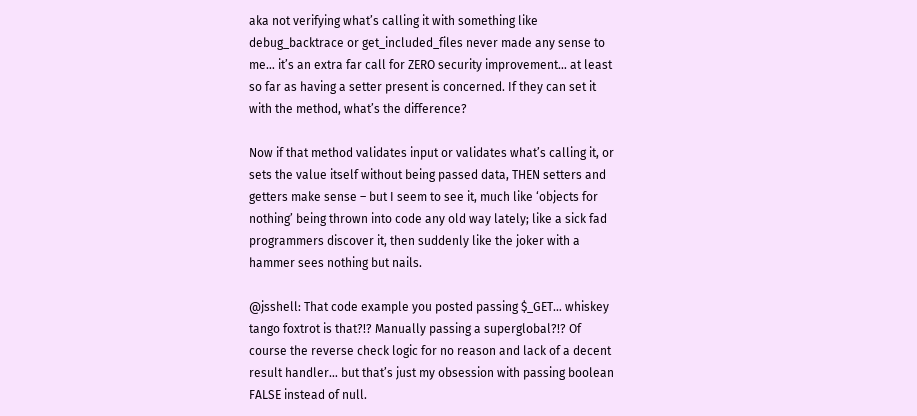aka not verifying what’s calling it with something like debug_backtrace or get_included_files never made any sense to me… it’s an extra far call for ZERO security improvement… at least so far as having a setter present is concerned. If they can set it with the method, what’s the difference?

Now if that method validates input or validates what’s calling it, or sets the value itself without being passed data, THEN setters and getters make sense – but I seem to see it, much like ‘objects for nothing’ being thrown into code any old way lately; like a sick fad programmers discover it, then suddenly like the joker with a hammer sees nothing but nails.

@jsshell: That code example you posted passing $_GET… whiskey tango foxtrot is that?!? Manually passing a superglobal?!? Of course the reverse check logic for no reason and lack of a decent result handler… but that’s just my obsession with passing boolean FALSE instead of null.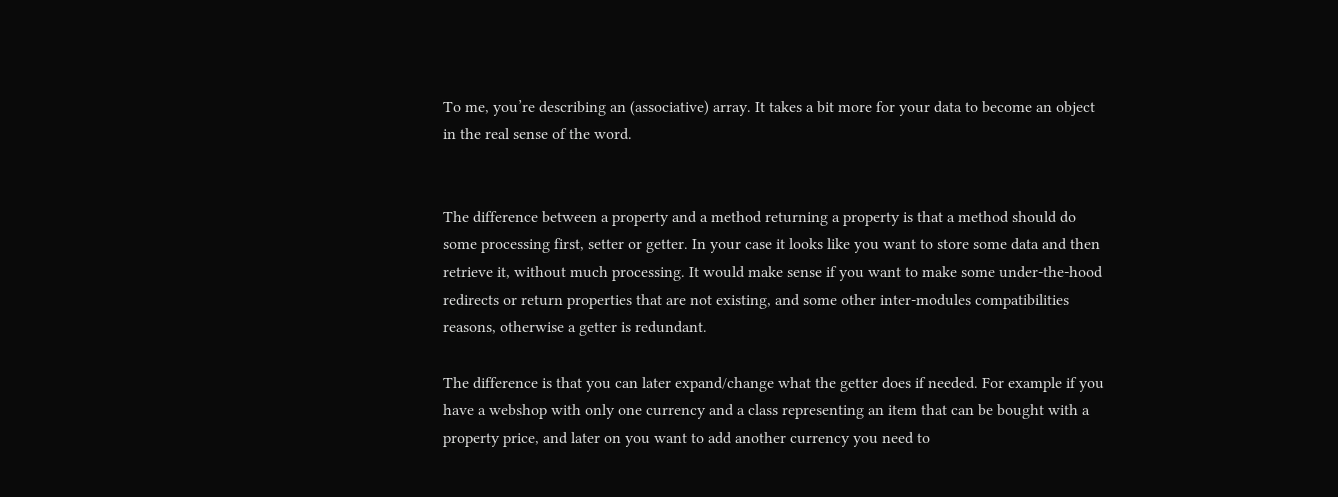To me, you’re describing an (associative) array. It takes a bit more for your data to become an object in the real sense of the word.


The difference between a property and a method returning a property is that a method should do some processing first, setter or getter. In your case it looks like you want to store some data and then retrieve it, without much processing. It would make sense if you want to make some under-the-hood redirects or return properties that are not existing, and some other inter-modules compatibilities reasons, otherwise a getter is redundant.

The difference is that you can later expand/change what the getter does if needed. For example if you have a webshop with only one currency and a class representing an item that can be bought with a property price, and later on you want to add another currency you need to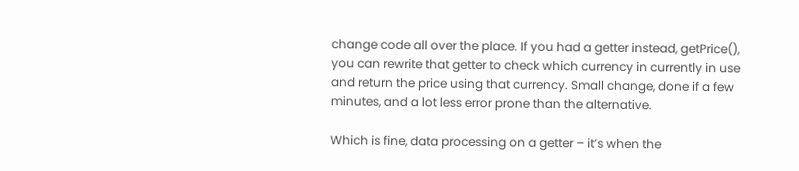change code all over the place. If you had a getter instead, getPrice(), you can rewrite that getter to check which currency in currently in use and return the price using that currency. Small change, done if a few minutes, and a lot less error prone than the alternative.

Which is fine, data processing on a getter – it’s when the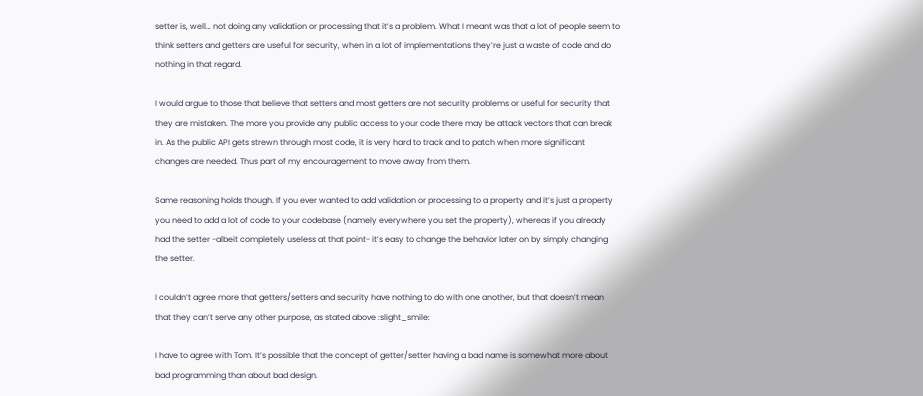setter is, well… not doing any validation or processing that it’s a problem. What I meant was that a lot of people seem to think setters and getters are useful for security, when in a lot of implementations they’re just a waste of code and do nothing in that regard.

I would argue to those that believe that setters and most getters are not security problems or useful for security that they are mistaken. The more you provide any public access to your code there may be attack vectors that can break in. As the public API gets strewn through most code, it is very hard to track and to patch when more significant changes are needed. Thus part of my encouragement to move away from them.

Same reasoning holds though. If you ever wanted to add validation or processing to a property and it’s just a property you need to add a lot of code to your codebase (namely everywhere you set the property), whereas if you already had the setter -albeit completely useless at that point- it’s easy to change the behavior later on by simply changing the setter.

I couldn’t agree more that getters/setters and security have nothing to do with one another, but that doesn’t mean that they can’t serve any other purpose, as stated above :slight_smile:

I have to agree with Tom. It’s possible that the concept of getter/setter having a bad name is somewhat more about bad programming than about bad design.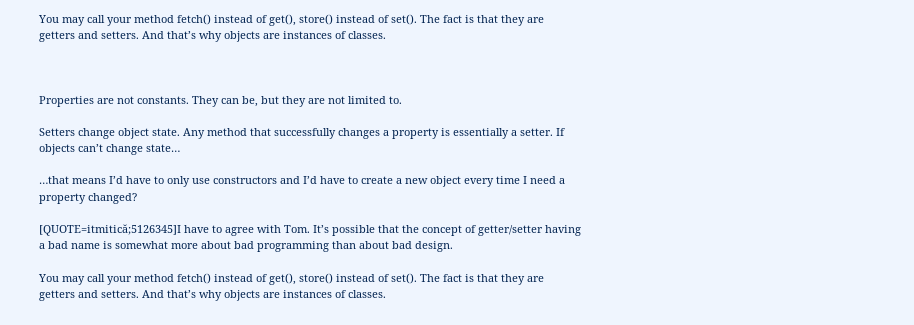You may call your method fetch() instead of get(), store() instead of set(). The fact is that they are getters and setters. And that’s why objects are instances of classes.



Properties are not constants. They can be, but they are not limited to.

Setters change object state. Any method that successfully changes a property is essentially a setter. If objects can’t change state…

…that means I’d have to only use constructors and I’d have to create a new object every time I need a property changed?

[QUOTE=itmitică;5126345]I have to agree with Tom. It’s possible that the concept of getter/setter having a bad name is somewhat more about bad programming than about bad design.

You may call your method fetch() instead of get(), store() instead of set(). The fact is that they are getters and setters. And that’s why objects are instances of classes.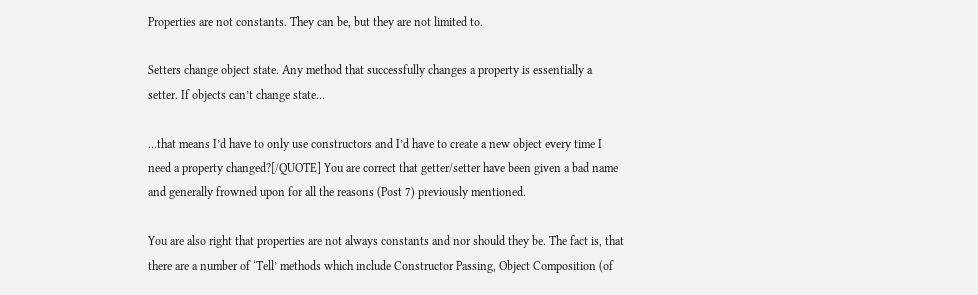Properties are not constants. They can be, but they are not limited to.

Setters change object state. Any method that successfully changes a property is essentially a setter. If objects can’t change state…

…that means I’d have to only use constructors and I’d have to create a new object every time I need a property changed?[/QUOTE] You are correct that getter/setter have been given a bad name and generally frowned upon for all the reasons (Post 7) previously mentioned.

You are also right that properties are not always constants and nor should they be. The fact is, that there are a number of ‘Tell’ methods which include Constructor Passing, Object Composition (of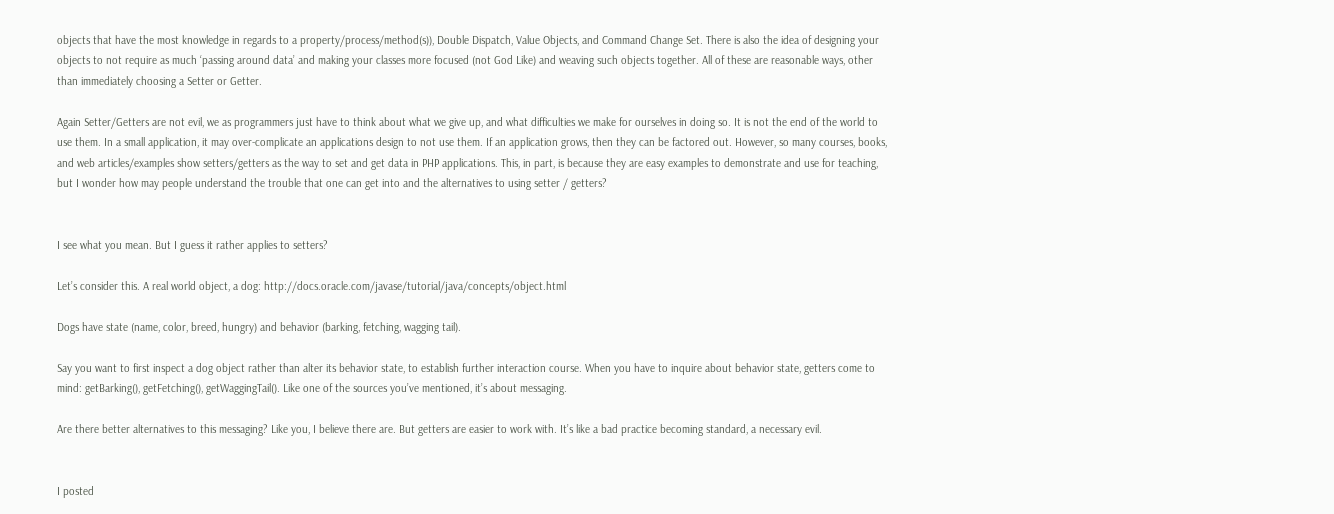objects that have the most knowledge in regards to a property/process/method(s)), Double Dispatch, Value Objects, and Command Change Set. There is also the idea of designing your objects to not require as much ‘passing around data’ and making your classes more focused (not God Like) and weaving such objects together. All of these are reasonable ways, other than immediately choosing a Setter or Getter.

Again Setter/Getters are not evil, we as programmers just have to think about what we give up, and what difficulties we make for ourselves in doing so. It is not the end of the world to use them. In a small application, it may over-complicate an applications design to not use them. If an application grows, then they can be factored out. However, so many courses, books, and web articles/examples show setters/getters as the way to set and get data in PHP applications. This, in part, is because they are easy examples to demonstrate and use for teaching, but I wonder how may people understand the trouble that one can get into and the alternatives to using setter / getters?


I see what you mean. But I guess it rather applies to setters?

Let’s consider this. A real world object, a dog: http://docs.oracle.com/javase/tutorial/java/concepts/object.html

Dogs have state (name, color, breed, hungry) and behavior (barking, fetching, wagging tail).

Say you want to first inspect a dog object rather than alter its behavior state, to establish further interaction course. When you have to inquire about behavior state, getters come to mind: getBarking(), getFetching(), getWaggingTail(). Like one of the sources you’ve mentioned, it’s about messaging.

Are there better alternatives to this messaging? Like you, I believe there are. But getters are easier to work with. It’s like a bad practice becoming standard, a necessary evil.


I posted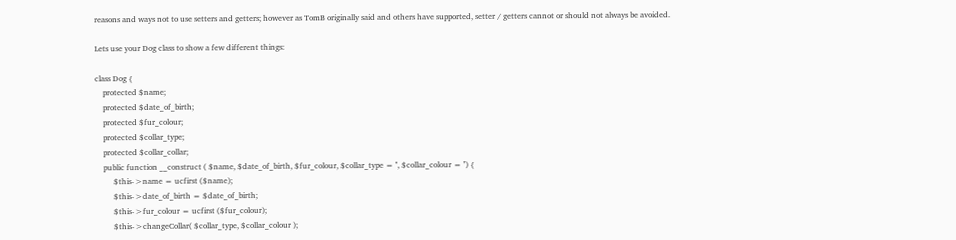reasons and ways not to use setters and getters; however as TomB originally said and others have supported, setter / getters cannot or should not always be avoided.

Lets use your Dog class to show a few different things:

class Dog {
    protected $name;
    protected $date_of_birth;
    protected $fur_colour;
    protected $collar_type;
    protected $collar_collar;
    public function __construct ( $name, $date_of_birth, $fur_colour, $collar_type = '', $collar_colour = '') {
         $this->name = ucfirst ($name);
         $this->date_of_birth = $date_of_birth;
         $this->fur_colour = ucfirst ($fur_colour);
         $this->changeCollar( $collar_type, $collar_colour );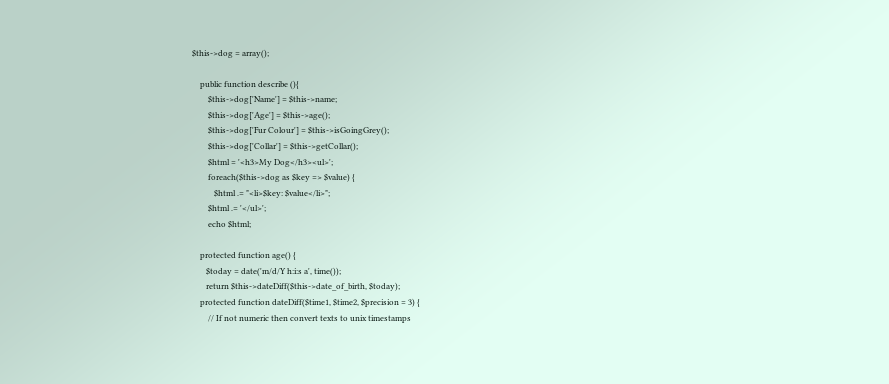$this->dog = array();

    public function describe (){
        $this->dog['Name'] = $this->name;
        $this->dog['Age'] = $this->age();
        $this->dog['Fur Colour'] = $this->isGoingGrey();
        $this->dog['Collar'] = $this->getCollar();
        $html = '<h3>My Dog</h3><ul>';
        foreach($this->dog as $key => $value) {
           $html .= "<li>$key: $value</li>";
        $html .= '</ul>';
        echo $html;

    protected function age() {
       $today = date('m/d/Y h:i:s a', time());
       return $this->dateDiff($this->date_of_birth, $today);
    protected function dateDiff($time1, $time2, $precision = 3) {
        // If not numeric then convert texts to unix timestamps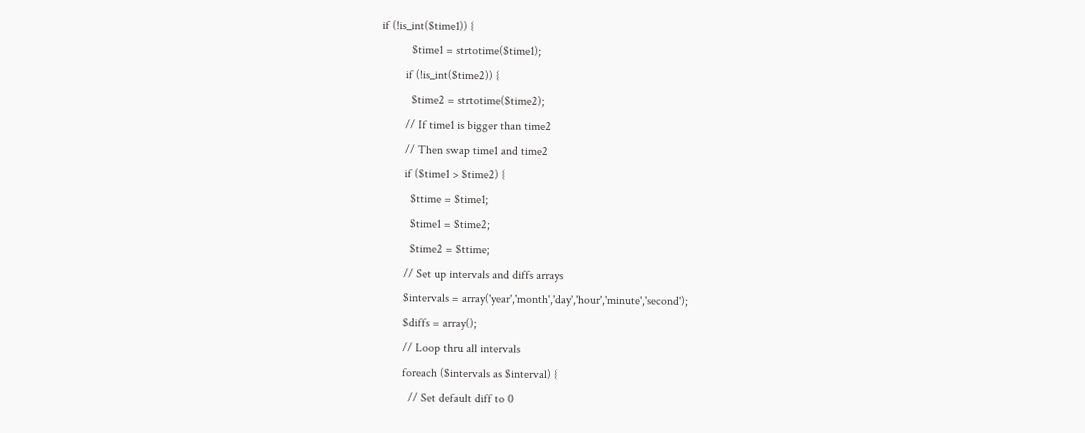if (!is_int($time1)) {
          $time1 = strtotime($time1);
        if (!is_int($time2)) {
          $time2 = strtotime($time2);
        // If time1 is bigger than time2
        // Then swap time1 and time2
        if ($time1 > $time2) {
          $ttime = $time1;
          $time1 = $time2;
          $time2 = $ttime;
        // Set up intervals and diffs arrays
        $intervals = array('year','month','day','hour','minute','second');
        $diffs = array();
        // Loop thru all intervals
        foreach ($intervals as $interval) {
          // Set default diff to 0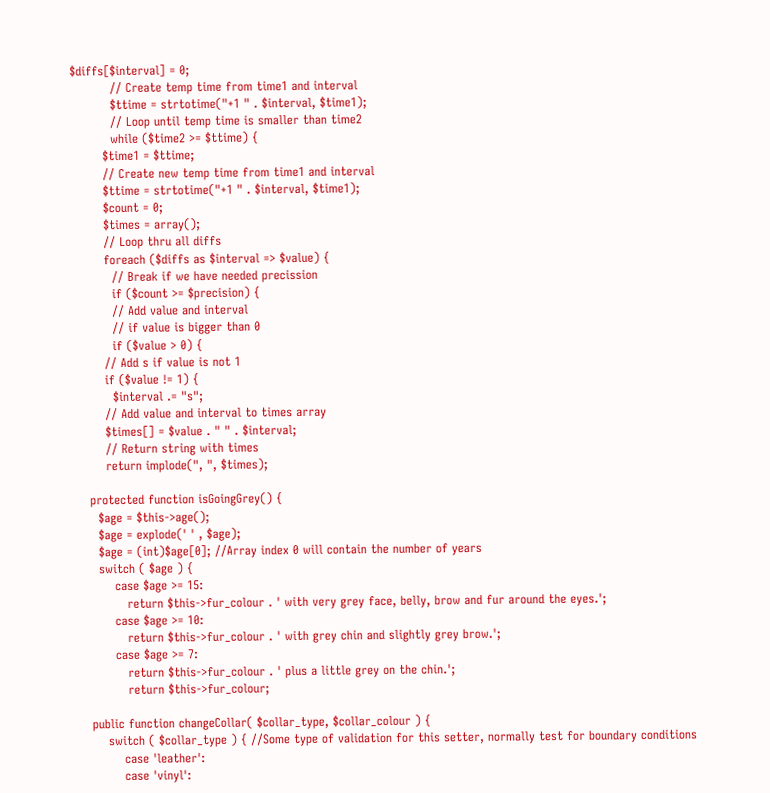$diffs[$interval] = 0;
          // Create temp time from time1 and interval
          $ttime = strtotime("+1 " . $interval, $time1);
          // Loop until temp time is smaller than time2
          while ($time2 >= $ttime) {
        $time1 = $ttime;
        // Create new temp time from time1 and interval
        $ttime = strtotime("+1 " . $interval, $time1);
        $count = 0;
        $times = array();
        // Loop thru all diffs
        foreach ($diffs as $interval => $value) {
          // Break if we have needed precission
          if ($count >= $precision) {
          // Add value and interval
          // if value is bigger than 0
          if ($value > 0) {
        // Add s if value is not 1
        if ($value != 1) {
          $interval .= "s";
        // Add value and interval to times array
        $times[] = $value . " " . $interval;
        // Return string with times
        return implode(", ", $times);

    protected function isGoingGrey() {
      $age = $this->age();
      $age = explode(' ' , $age);
      $age = (int)$age[0]; //Array index 0 will contain the number of years
      switch ( $age ) {
          case $age >= 15:
             return $this->fur_colour . ' with very grey face, belly, brow and fur around the eyes.';
          case $age >= 10:
             return $this->fur_colour . ' with grey chin and slightly grey brow.';
          case $age >= 7:
             return $this->fur_colour . ' plus a little grey on the chin.';
             return $this->fur_colour;

    public function changeCollar( $collar_type, $collar_colour ) {
        switch ( $collar_type ) { //Some type of validation for this setter, normally test for boundary conditions
            case 'leather':
            case 'vinyl':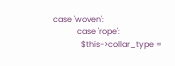case 'woven':
            case 'rope':
              $this->collar_type =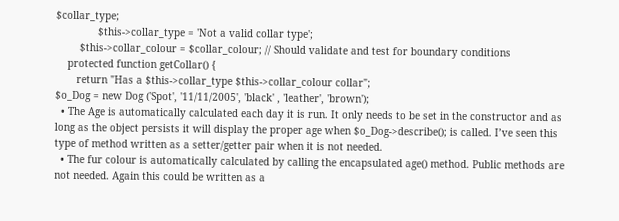$collar_type;
              $this->collar_type = 'Not a valid collar type';
        $this->collar_colour = $collar_colour; // Should validate and test for boundary conditions
    protected function getCollar() {
       return "Has a $this->collar_type $this->collar_colour collar";
$o_Dog = new Dog ('Spot', '11/11/2005', 'black' , 'leather', 'brown');
  • The Age is automatically calculated each day it is run. It only needs to be set in the constructor and as long as the object persists it will display the proper age when $o_Dog->describe(); is called. I’ve seen this type of method written as a setter/getter pair when it is not needed.
  • The fur colour is automatically calculated by calling the encapsulated age() method. Public methods are not needed. Again this could be written as a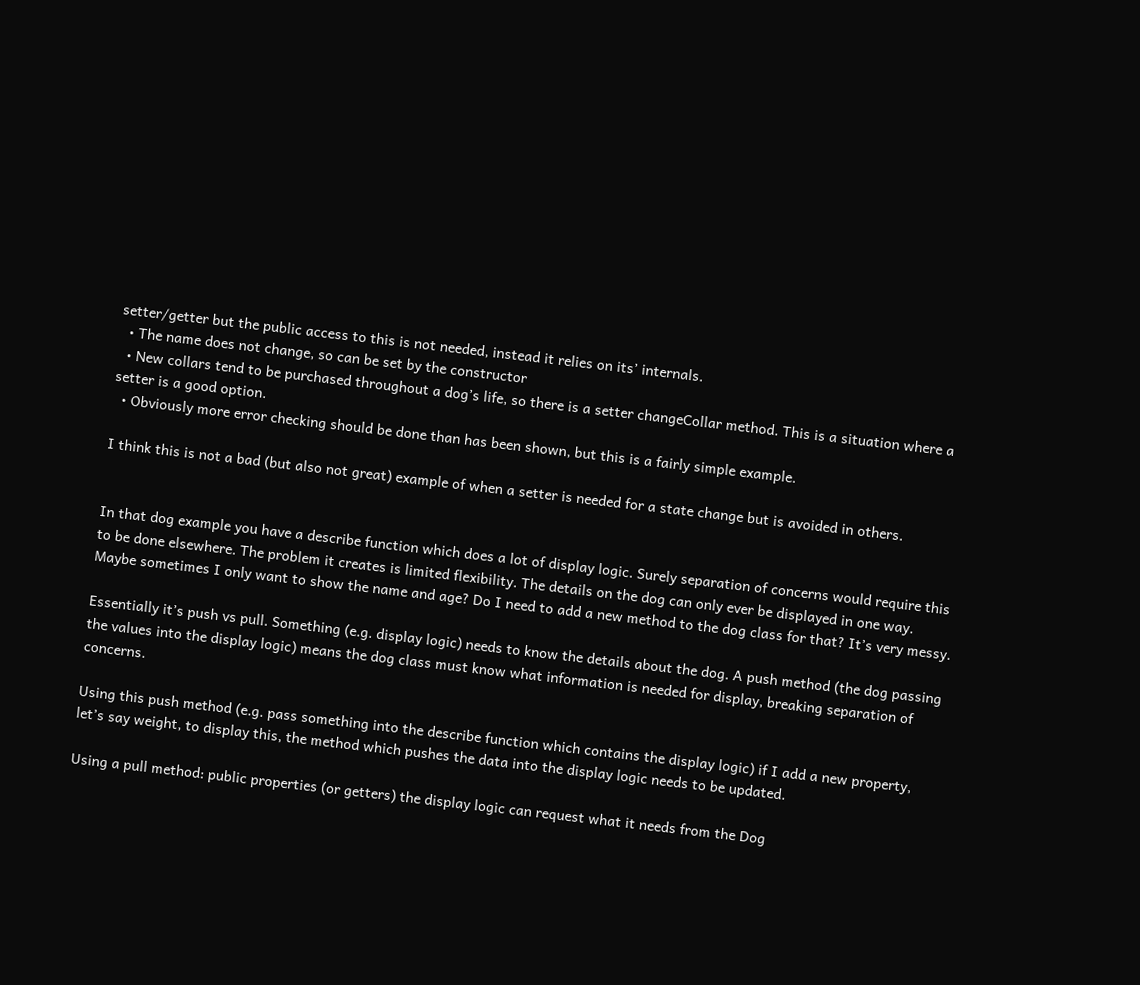setter/getter but the public access to this is not needed, instead it relies on its’ internals.
  • The name does not change, so can be set by the constructor
  • New collars tend to be purchased throughout a dog’s life, so there is a setter changeCollar method. This is a situation where a setter is a good option.
  • Obviously more error checking should be done than has been shown, but this is a fairly simple example.

I think this is not a bad (but also not great) example of when a setter is needed for a state change but is avoided in others.


In that dog example you have a describe function which does a lot of display logic. Surely separation of concerns would require this to be done elsewhere. The problem it creates is limited flexibility. The details on the dog can only ever be displayed in one way. Maybe sometimes I only want to show the name and age? Do I need to add a new method to the dog class for that? It’s very messy.

Essentially it’s push vs pull. Something (e.g. display logic) needs to know the details about the dog. A push method (the dog passing the values into the display logic) means the dog class must know what information is needed for display, breaking separation of concerns.

Using this push method (e.g. pass something into the describe function which contains the display logic) if I add a new property, let’s say weight, to display this, the method which pushes the data into the display logic needs to be updated.

Using a pull method: public properties (or getters) the display logic can request what it needs from the Dog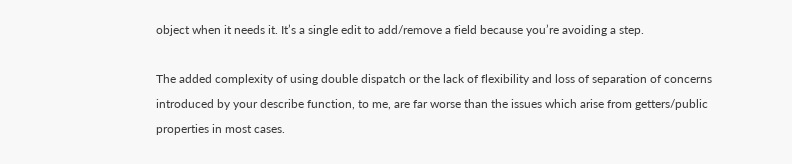object when it needs it. It’s a single edit to add/remove a field because you’re avoiding a step.

The added complexity of using double dispatch or the lack of flexibility and loss of separation of concerns introduced by your describe function, to me, are far worse than the issues which arise from getters/public properties in most cases.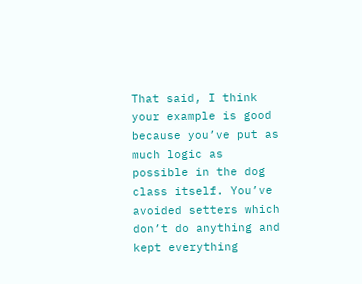That said, I think your example is good because you’ve put as much logic as possible in the dog class itself. You’ve avoided setters which don’t do anything and kept everything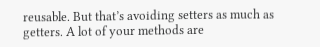reusable. But that’s avoiding setters as much as getters. A lot of your methods are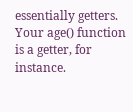essentially getters. Your age() function is a getter, for instance.